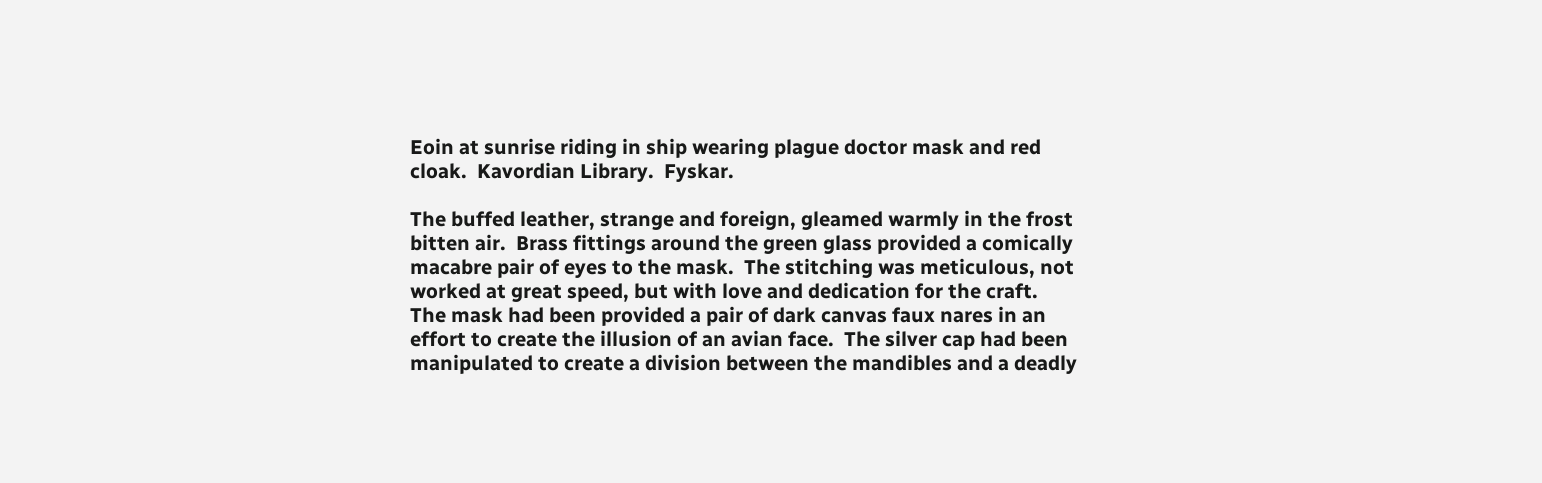Eoin at sunrise riding in ship wearing plague doctor mask and red cloak.  Kavordian Library.  Fyskar.

The buffed leather, strange and foreign, gleamed warmly in the frost bitten air.  Brass fittings around the green glass provided a comically macabre pair of eyes to the mask.  The stitching was meticulous, not worked at great speed, but with love and dedication for the craft.  The mask had been provided a pair of dark canvas faux nares in an effort to create the illusion of an avian face.  The silver cap had been manipulated to create a division between the mandibles and a deadly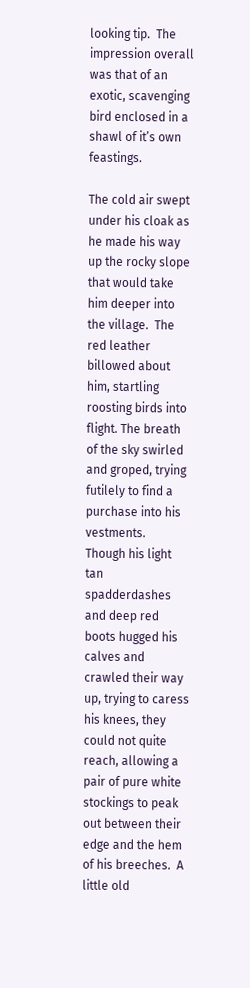looking tip.  The impression overall was that of an exotic, scavenging bird enclosed in a shawl of it’s own feastings.

The cold air swept under his cloak as he made his way up the rocky slope that would take him deeper into the village.  The red leather billowed about him, startling roosting birds into flight. The breath of the sky swirled and groped, trying futilely to find a purchase into his vestments.  Though his light tan spadderdashes and deep red boots hugged his calves and crawled their way up, trying to caress his knees, they could not quite reach, allowing a pair of pure white stockings to peak out between their edge and the hem of his breeches.  A little old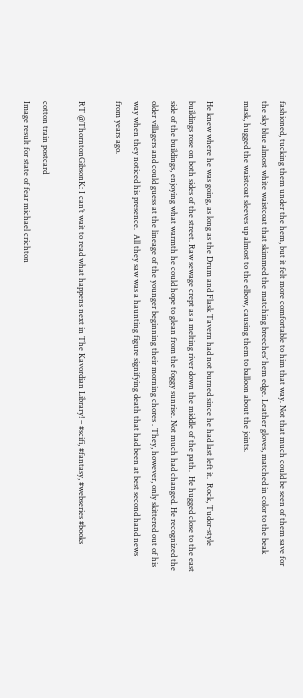fashioned, tucking them under the hem, but it felt more comfortable to him that way. Not that much could be seen of them save for the sky blue almost white waistcoat that skimmed the matching breeches’ hem edge. Leather gloves, matched in color to the beak mask, hugged the waistcoat sleeves up almost to the elbow, causing them to balloon about the joints.

He knew where he was going, as long as the Drum and Flask Tavern had not burned since he had last left it.  Rock, Tudor-style buildings rose on both sides of the street. Raw sewage crept as a melting river down the middle of the path.  He hugged close to the east side of the buildings, enjoying what warmth he could hope to glean from the foggy sunrise. Not much had changed. He recognized the older villagers and could guess at the lineage of the younger beginning their morning chores . They, however, only skittered out of his way when they noticed his presence.  All they saw was a haunting figure signifying death that had been at best second hand news from years ago.

RT @ThorntonGibsonK: I can’t wait to read what happens next in The Kavordian Library! – #scifi, #fantasy, #webseries #books

cotton train postcard
Image result for state of fear michael crichton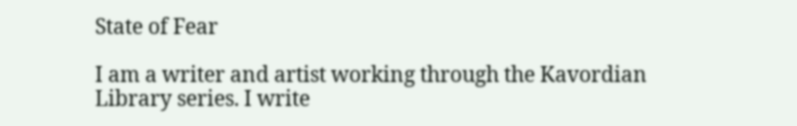State of Fear

I am a writer and artist working through the Kavordian Library series. I write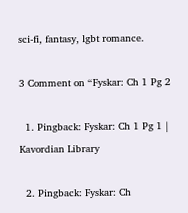sci-fi, fantasy, lgbt romance.

3 Comment on “Fyskar: Ch 1 Pg 2

  1. Pingback: Fyskar: Ch 1 Pg 1 | Kavordian Library

  2. Pingback: Fyskar: Ch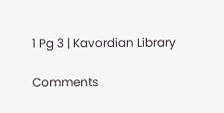1 Pg 3 | Kavordian Library

Comments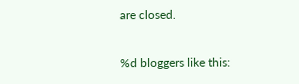are closed.

%d bloggers like this: